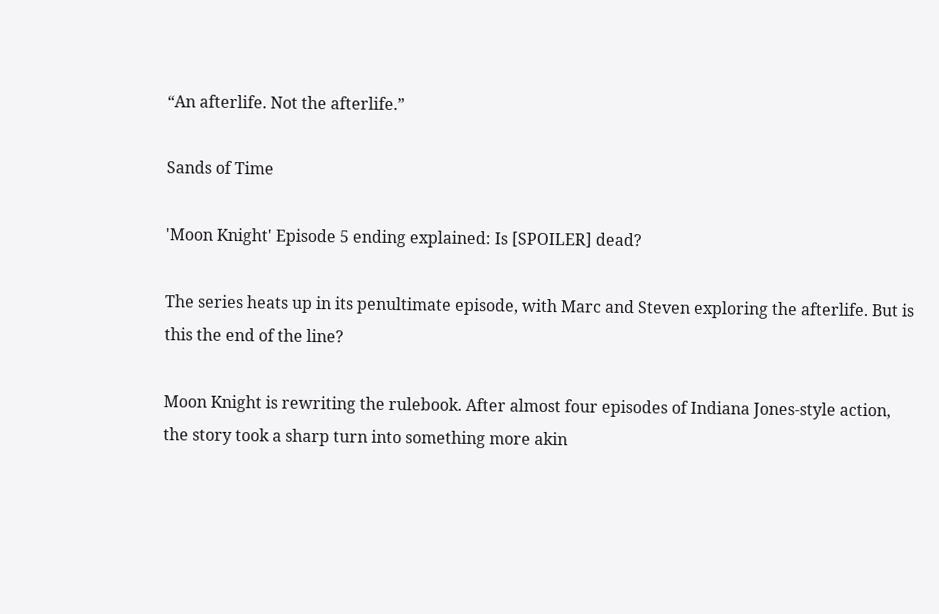“An afterlife. Not the afterlife.”

Sands of Time

'Moon Knight' Episode 5 ending explained: Is [SPOILER] dead?

The series heats up in its penultimate episode, with Marc and Steven exploring the afterlife. But is this the end of the line?

Moon Knight is rewriting the rulebook. After almost four episodes of Indiana Jones-style action, the story took a sharp turn into something more akin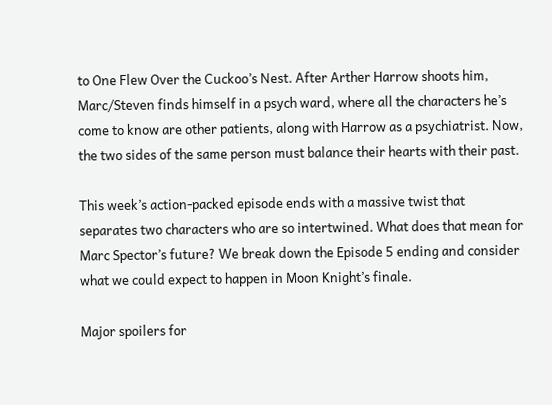to One Flew Over the Cuckoo’s Nest. After Arther Harrow shoots him, Marc/Steven finds himself in a psych ward, where all the characters he’s come to know are other patients, along with Harrow as a psychiatrist. Now, the two sides of the same person must balance their hearts with their past.

This week’s action-packed episode ends with a massive twist that separates two characters who are so intertwined. What does that mean for Marc Spector’s future? We break down the Episode 5 ending and consider what we could expect to happen in Moon Knight’s finale.

Major spoilers for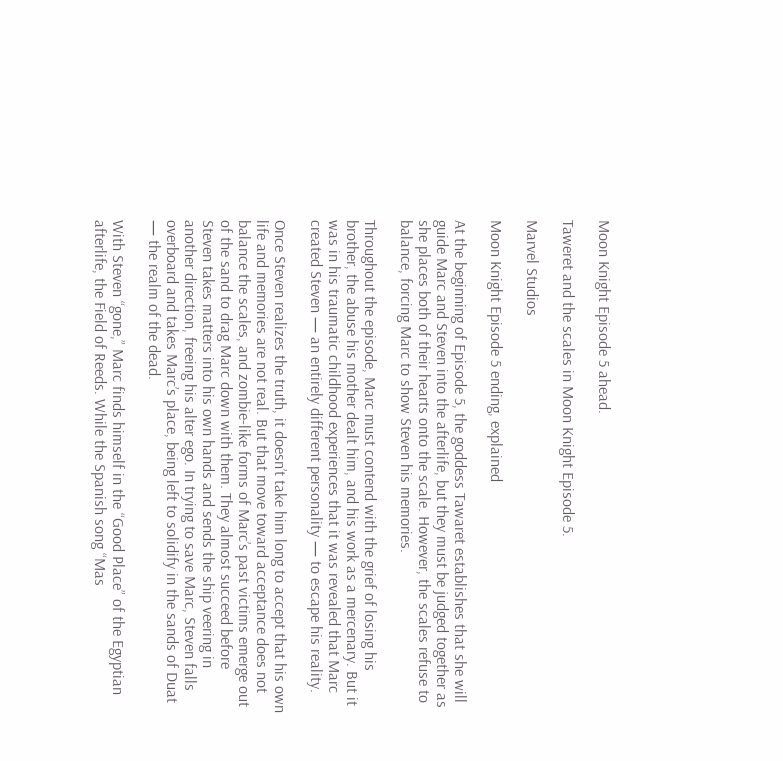Moon Knight Episode 5 ahead.

Taweret and the scales in Moon Knight Episode 5.

Marvel Studios

Moon Knight Episode 5 ending, explained

At the beginning of Episode 5, the goddess Tawaret establishes that she will guide Marc and Steven into the afterlife, but they must be judged together as she places both of their hearts onto the scale. However, the scales refuse to balance, forcing Marc to show Steven his memories.

Throughout the episode, Marc must contend with the grief of losing his brother, the abuse his mother dealt him, and his work as a mercenary. But it was in his traumatic childhood experiences that it was revealed that Marc created Steven — an entirely different personality — to escape his reality.

Once Steven realizes the truth, it doesn’t take him long to accept that his own life and memories are not real. But that move toward acceptance does not balance the scales, and zombie-like forms of Marc’s past victims emerge out of the sand to drag Marc down with them. They almost succeed before Steven takes matters into his own hands and sends the ship veering in another direction, freeing his alter ego. In trying to save Marc, Steven falls overboard and takes Marc’s place, being left to solidify in the sands of Duat — the realm of the dead.

With Steven “gone,” Marc finds himself in the “Good Place” of the Egyptian afterlife, the Field of Reeds. While the Spanish song “Mas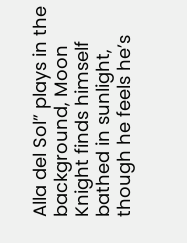Alla del Sol” plays in the background, Moon Knight finds himself bathed in sunlight, though he feels he’s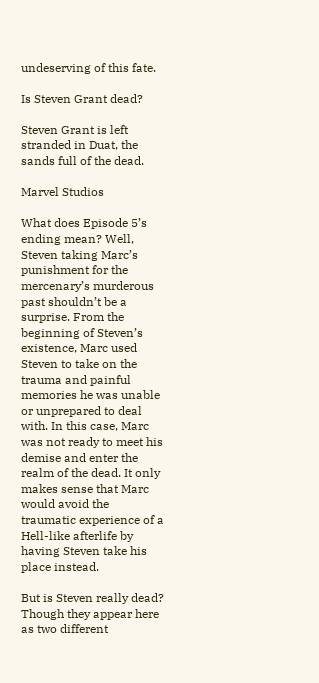undeserving of this fate.

Is Steven Grant dead?

Steven Grant is left stranded in Duat, the sands full of the dead.

Marvel Studios

What does Episode 5’s ending mean? Well, Steven taking Marc’s punishment for the mercenary’s murderous past shouldn’t be a surprise. From the beginning of Steven’s existence, Marc used Steven to take on the trauma and painful memories he was unable or unprepared to deal with. In this case, Marc was not ready to meet his demise and enter the realm of the dead. It only makes sense that Marc would avoid the traumatic experience of a Hell-like afterlife by having Steven take his place instead.

But is Steven really dead? Though they appear here as two different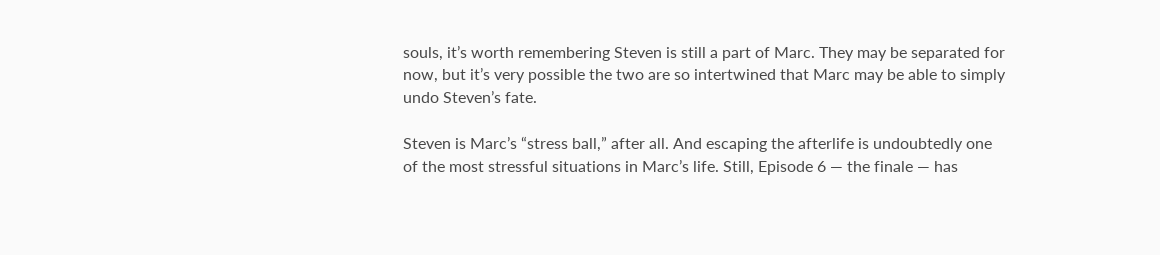souls, it’s worth remembering Steven is still a part of Marc. They may be separated for now, but it’s very possible the two are so intertwined that Marc may be able to simply undo Steven’s fate.

Steven is Marc’s “stress ball,” after all. And escaping the afterlife is undoubtedly one of the most stressful situations in Marc’s life. Still, Episode 6 — the finale — has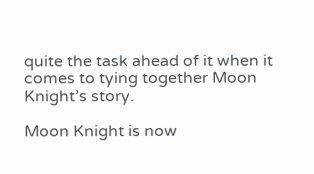quite the task ahead of it when it comes to tying together Moon Knight’s story.

Moon Knight is now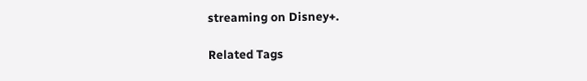streaming on Disney+.

Related Tags